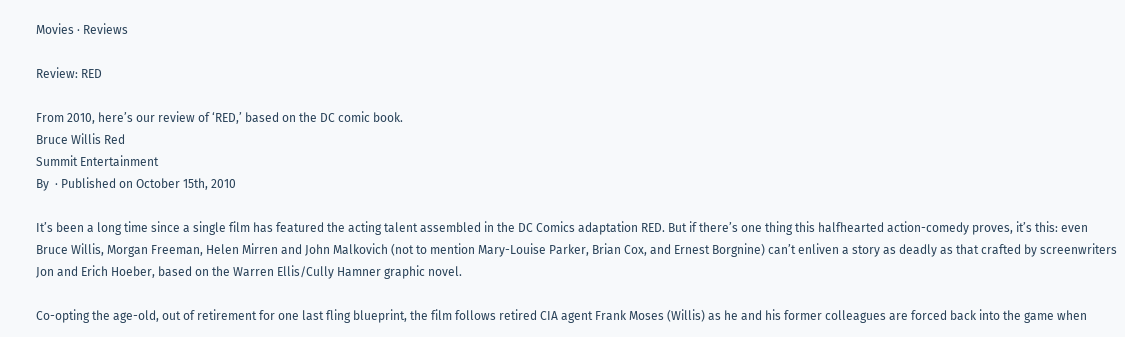Movies · Reviews

Review: RED

From 2010, here’s our review of ‘RED,’ based on the DC comic book.
Bruce Willis Red
Summit Entertainment
By  · Published on October 15th, 2010

It’s been a long time since a single film has featured the acting talent assembled in the DC Comics adaptation RED. But if there’s one thing this halfhearted action-comedy proves, it’s this: even Bruce Willis, Morgan Freeman, Helen Mirren and John Malkovich (not to mention Mary-Louise Parker, Brian Cox, and Ernest Borgnine) can’t enliven a story as deadly as that crafted by screenwriters Jon and Erich Hoeber, based on the Warren Ellis/Cully Hamner graphic novel.

Co-opting the age-old, out of retirement for one last fling blueprint, the film follows retired CIA agent Frank Moses (Willis) as he and his former colleagues are forced back into the game when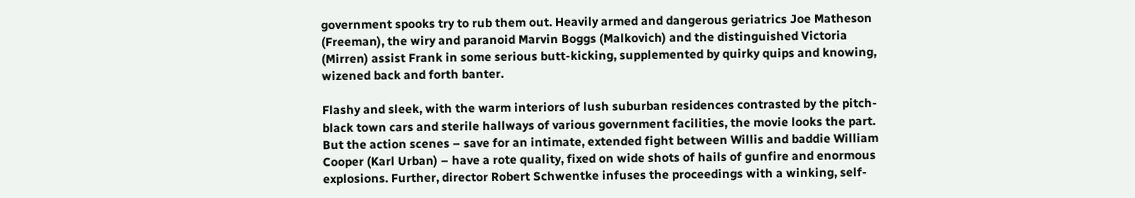government spooks try to rub them out. Heavily armed and dangerous geriatrics Joe Matheson (Freeman), the wiry and paranoid Marvin Boggs (Malkovich) and the distinguished Victoria (Mirren) assist Frank in some serious butt-kicking, supplemented by quirky quips and knowing, wizened back and forth banter.

Flashy and sleek, with the warm interiors of lush suburban residences contrasted by the pitch-black town cars and sterile hallways of various government facilities, the movie looks the part. But the action scenes – save for an intimate, extended fight between Willis and baddie William Cooper (Karl Urban) – have a rote quality, fixed on wide shots of hails of gunfire and enormous explosions. Further, director Robert Schwentke infuses the proceedings with a winking, self-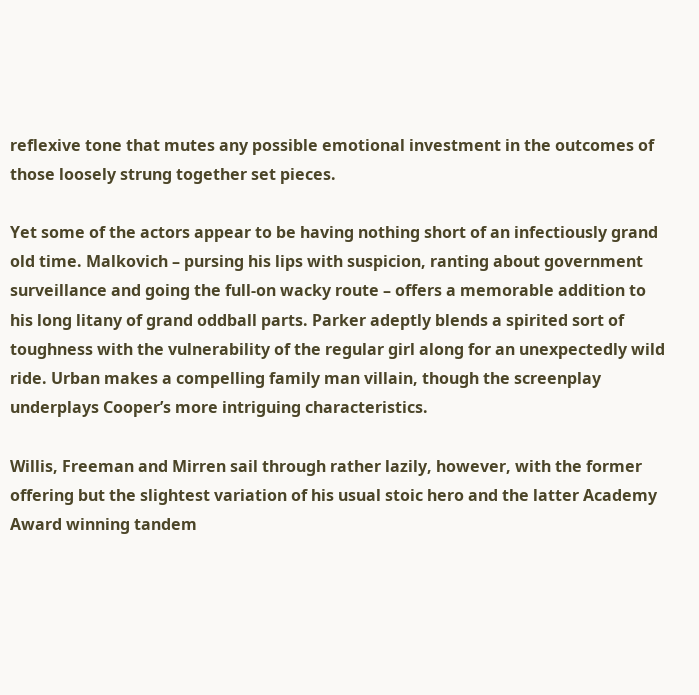reflexive tone that mutes any possible emotional investment in the outcomes of those loosely strung together set pieces.

Yet some of the actors appear to be having nothing short of an infectiously grand old time. Malkovich – pursing his lips with suspicion, ranting about government surveillance and going the full-on wacky route – offers a memorable addition to his long litany of grand oddball parts. Parker adeptly blends a spirited sort of toughness with the vulnerability of the regular girl along for an unexpectedly wild ride. Urban makes a compelling family man villain, though the screenplay underplays Cooper’s more intriguing characteristics.

Willis, Freeman and Mirren sail through rather lazily, however, with the former offering but the slightest variation of his usual stoic hero and the latter Academy Award winning tandem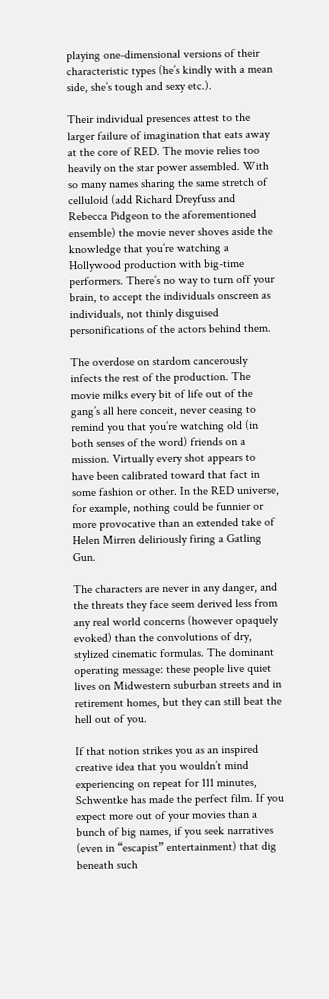playing one-dimensional versions of their characteristic types (he’s kindly with a mean side, she’s tough and sexy etc.).

Their individual presences attest to the larger failure of imagination that eats away at the core of RED. The movie relies too heavily on the star power assembled. With so many names sharing the same stretch of celluloid (add Richard Dreyfuss and Rebecca Pidgeon to the aforementioned ensemble) the movie never shoves aside the knowledge that you’re watching a Hollywood production with big-time performers. There’s no way to turn off your brain, to accept the individuals onscreen as individuals, not thinly disguised personifications of the actors behind them.

The overdose on stardom cancerously infects the rest of the production. The movie milks every bit of life out of the gang’s all here conceit, never ceasing to remind you that you’re watching old (in both senses of the word) friends on a mission. Virtually every shot appears to have been calibrated toward that fact in some fashion or other. In the RED universe, for example, nothing could be funnier or more provocative than an extended take of Helen Mirren deliriously firing a Gatling Gun.

The characters are never in any danger, and the threats they face seem derived less from any real world concerns (however opaquely evoked) than the convolutions of dry, stylized cinematic formulas. The dominant operating message: these people live quiet lives on Midwestern suburban streets and in retirement homes, but they can still beat the hell out of you.

If that notion strikes you as an inspired creative idea that you wouldn’t mind experiencing on repeat for 111 minutes, Schwentke has made the perfect film. If you expect more out of your movies than a bunch of big names, if you seek narratives (even in “escapist” entertainment) that dig beneath such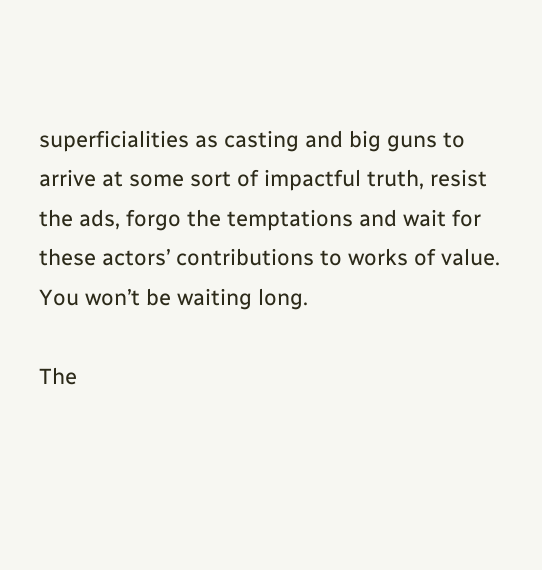superficialities as casting and big guns to arrive at some sort of impactful truth, resist the ads, forgo the temptations and wait for these actors’ contributions to works of value. You won’t be waiting long.

The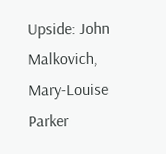Upside: John Malkovich, Mary-Louise Parker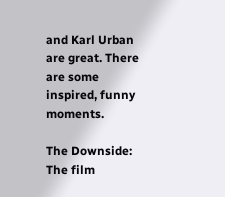and Karl Urban are great. There are some inspired, funny moments.

The Downside: The film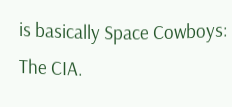is basically Space Cowboys: The CIA.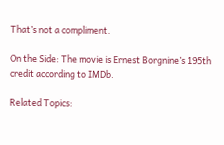That’s not a compliment.

On the Side: The movie is Ernest Borgnine’s 195th credit according to IMDb.

Related Topics: